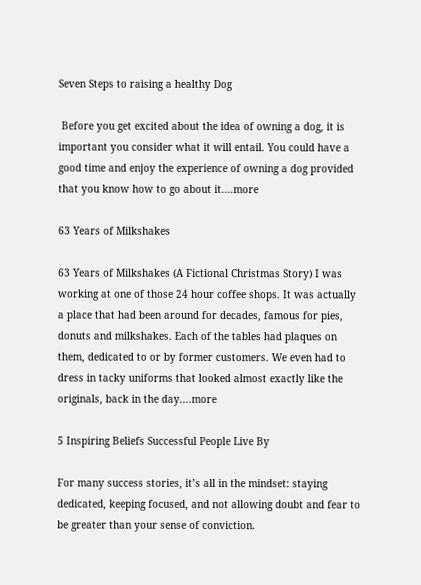Seven Steps to raising a healthy Dog

 Before you get excited about the idea of owning a dog, it is important you consider what it will entail. You could have a good time and enjoy the experience of owning a dog provided that you know how to go about it....more

63 Years of Milkshakes

63 Years of Milkshakes (A Fictional Christmas Story) I was working at one of those 24 hour coffee shops. It was actually a place that had been around for decades, famous for pies, donuts and milkshakes. Each of the tables had plaques on them, dedicated to or by former customers. We even had to dress in tacky uniforms that looked almost exactly like the originals, back in the day....more

5 Inspiring Beliefs Successful People Live By

For many success stories, it’s all in the mindset: staying dedicated, keeping focused, and not allowing doubt and fear to be greater than your sense of conviction.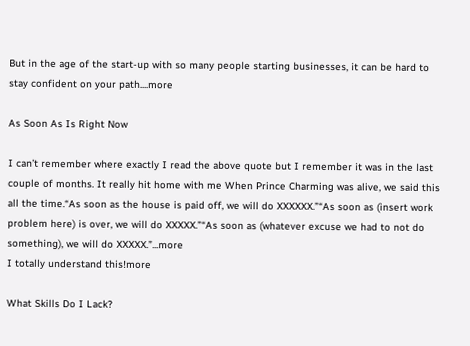But in the age of the start-up with so many people starting businesses, it can be hard to stay confident on your path....more

As Soon As Is Right Now

I can’t remember where exactly I read the above quote but I remember it was in the last couple of months. It really hit home with me When Prince Charming was alive, we said this all the time.“As soon as the house is paid off, we will do XXXXXX.”“As soon as (insert work problem here) is over, we will do XXXXX.”“As soon as (whatever excuse we had to not do something), we will do XXXXX.”...more
I totally understand this!more

What Skills Do I Lack?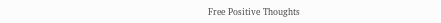Free Positive Thoughts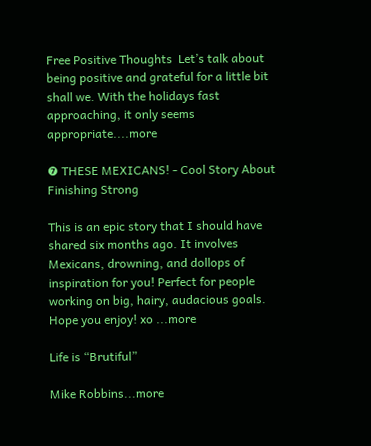Free Positive Thoughts  Let’s talk about being positive and grateful for a little bit shall we. With the holidays fast approaching, it only seems appropriate....more

❼ THESE MEXICANS! - Cool Story About Finishing Strong

This is an epic story that I should have shared six months ago. It involves Mexicans, drowning, and dollops of inspiration for you! Perfect for people working on big, hairy, audacious goals. Hope you enjoy! xo ...more

Life is “Brutiful”

Mike Robbins...more